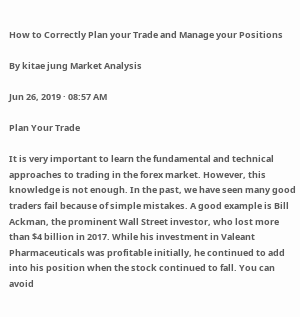How to Correctly Plan your Trade and Manage your Positions

By kitae jung Market Analysis

Jun 26, 2019 · 08:57 AM

Plan Your Trade

It is very important to learn the fundamental and technical approaches to trading in the forex market. However, this knowledge is not enough. In the past, we have seen many good traders fail because of simple mistakes. A good example is Bill Ackman, the prominent Wall Street investor, who lost more than $4 billion in 2017. While his investment in Valeant Pharmaceuticals was profitable initially, he continued to add into his position when the stock continued to fall. You can avoid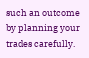such an outcome by planning your trades carefully.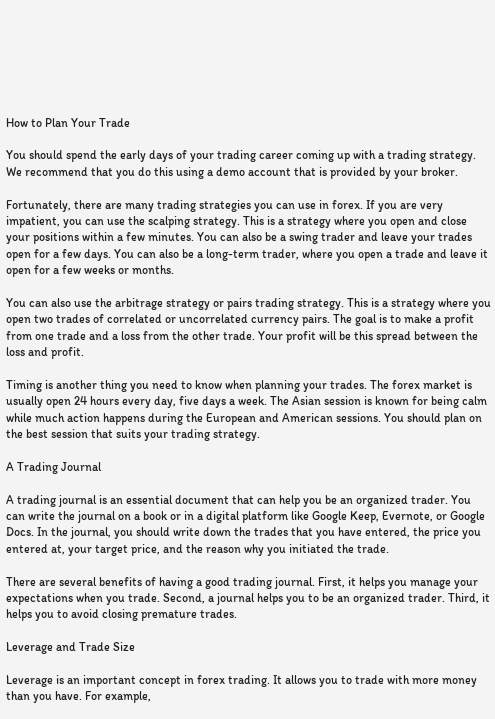How to Plan Your Trade

You should spend the early days of your trading career coming up with a trading strategy. We recommend that you do this using a demo account that is provided by your broker.

Fortunately, there are many trading strategies you can use in forex. If you are very impatient, you can use the scalping strategy. This is a strategy where you open and close your positions within a few minutes. You can also be a swing trader and leave your trades open for a few days. You can also be a long-term trader, where you open a trade and leave it open for a few weeks or months.

You can also use the arbitrage strategy or pairs trading strategy. This is a strategy where you open two trades of correlated or uncorrelated currency pairs. The goal is to make a profit from one trade and a loss from the other trade. Your profit will be this spread between the loss and profit.

Timing is another thing you need to know when planning your trades. The forex market is usually open 24 hours every day, five days a week. The Asian session is known for being calm while much action happens during the European and American sessions. You should plan on the best session that suits your trading strategy.

A Trading Journal

A trading journal is an essential document that can help you be an organized trader. You can write the journal on a book or in a digital platform like Google Keep, Evernote, or Google Docs. In the journal, you should write down the trades that you have entered, the price you entered at, your target price, and the reason why you initiated the trade.

There are several benefits of having a good trading journal. First, it helps you manage your expectations when you trade. Second, a journal helps you to be an organized trader. Third, it helps you to avoid closing premature trades.

Leverage and Trade Size

Leverage is an important concept in forex trading. It allows you to trade with more money than you have. For example,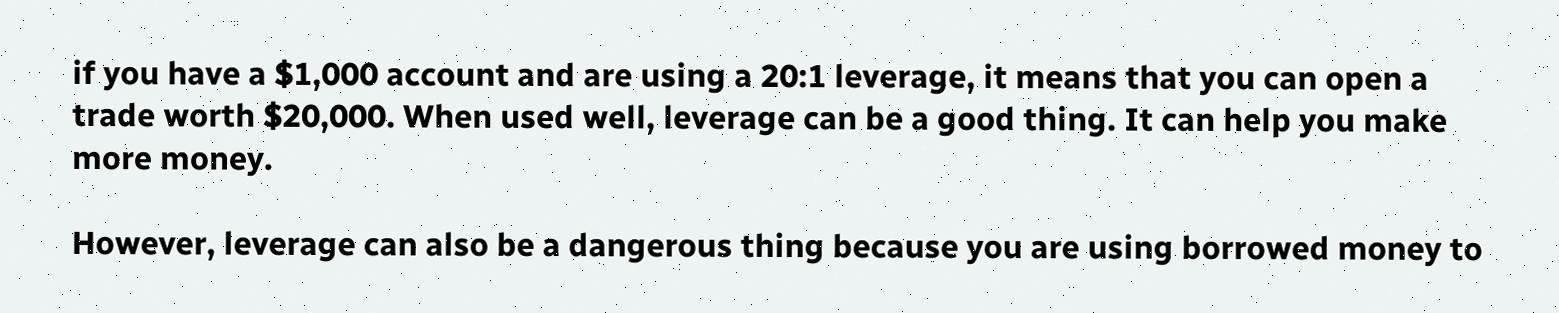if you have a $1,000 account and are using a 20:1 leverage, it means that you can open a trade worth $20,000. When used well, leverage can be a good thing. It can help you make more money.

However, leverage can also be a dangerous thing because you are using borrowed money to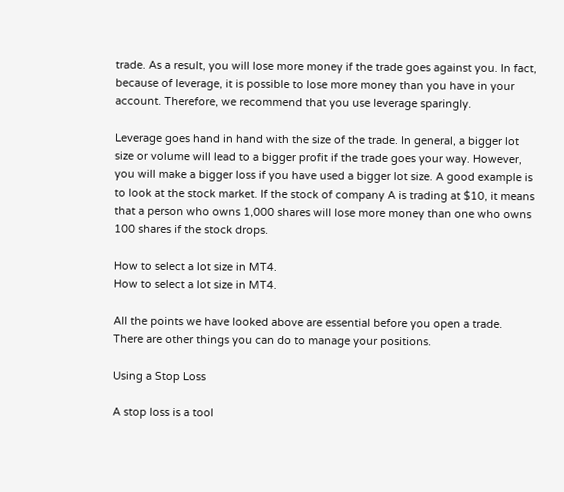trade. As a result, you will lose more money if the trade goes against you. In fact, because of leverage, it is possible to lose more money than you have in your account. Therefore, we recommend that you use leverage sparingly.

Leverage goes hand in hand with the size of the trade. In general, a bigger lot size or volume will lead to a bigger profit if the trade goes your way. However, you will make a bigger loss if you have used a bigger lot size. A good example is to look at the stock market. If the stock of company A is trading at $10, it means that a person who owns 1,000 shares will lose more money than one who owns 100 shares if the stock drops.

How to select a lot size in MT4.
How to select a lot size in MT4.

All the points we have looked above are essential before you open a trade. There are other things you can do to manage your positions.

Using a Stop Loss

A stop loss is a tool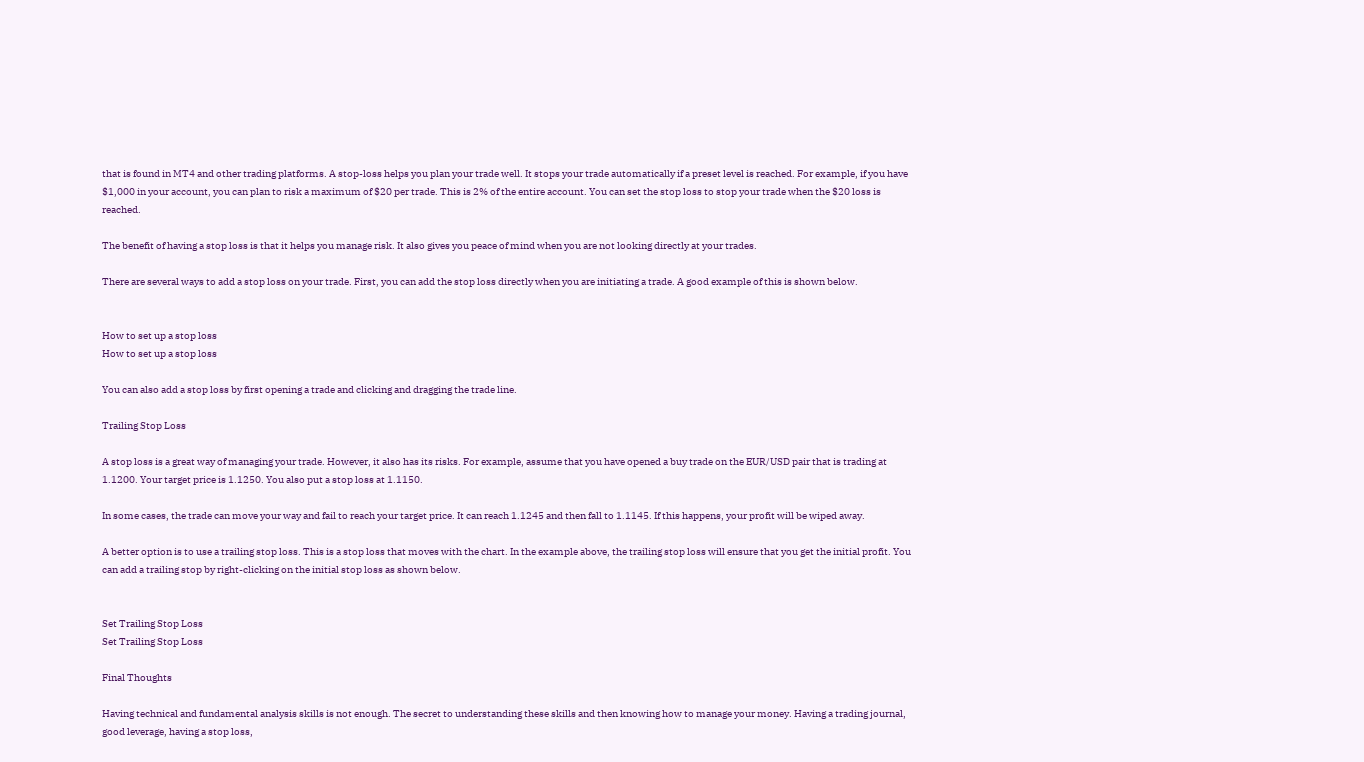that is found in MT4 and other trading platforms. A stop-loss helps you plan your trade well. It stops your trade automatically if a preset level is reached. For example, if you have $1,000 in your account, you can plan to risk a maximum of $20 per trade. This is 2% of the entire account. You can set the stop loss to stop your trade when the $20 loss is reached.

The benefit of having a stop loss is that it helps you manage risk. It also gives you peace of mind when you are not looking directly at your trades.

There are several ways to add a stop loss on your trade. First, you can add the stop loss directly when you are initiating a trade. A good example of this is shown below.


How to set up a stop loss
How to set up a stop loss

You can also add a stop loss by first opening a trade and clicking and dragging the trade line.

Trailing Stop Loss

A stop loss is a great way of managing your trade. However, it also has its risks. For example, assume that you have opened a buy trade on the EUR/USD pair that is trading at 1.1200. Your target price is 1.1250. You also put a stop loss at 1.1150.

In some cases, the trade can move your way and fail to reach your target price. It can reach 1.1245 and then fall to 1.1145. If this happens, your profit will be wiped away.

A better option is to use a trailing stop loss. This is a stop loss that moves with the chart. In the example above, the trailing stop loss will ensure that you get the initial profit. You can add a trailing stop by right-clicking on the initial stop loss as shown below.


Set Trailing Stop Loss
Set Trailing Stop Loss

Final Thoughts

Having technical and fundamental analysis skills is not enough. The secret to understanding these skills and then knowing how to manage your money. Having a trading journal, good leverage, having a stop loss,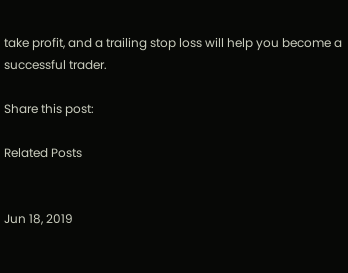take profit, and a trailing stop loss will help you become a successful trader.

Share this post:

Related Posts


Jun 18, 2019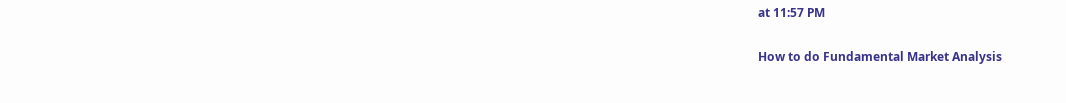at 11:57 PM

How to do Fundamental Market Analysis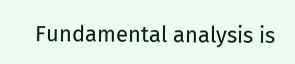Fundamental analysis is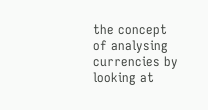the concept of analysing currencies by looking at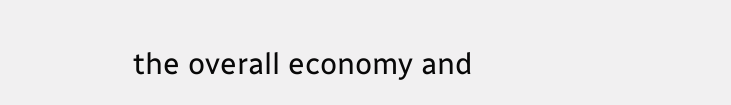the overall economy and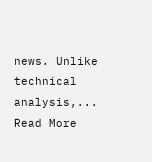news. Unlike technical analysis,... Read More